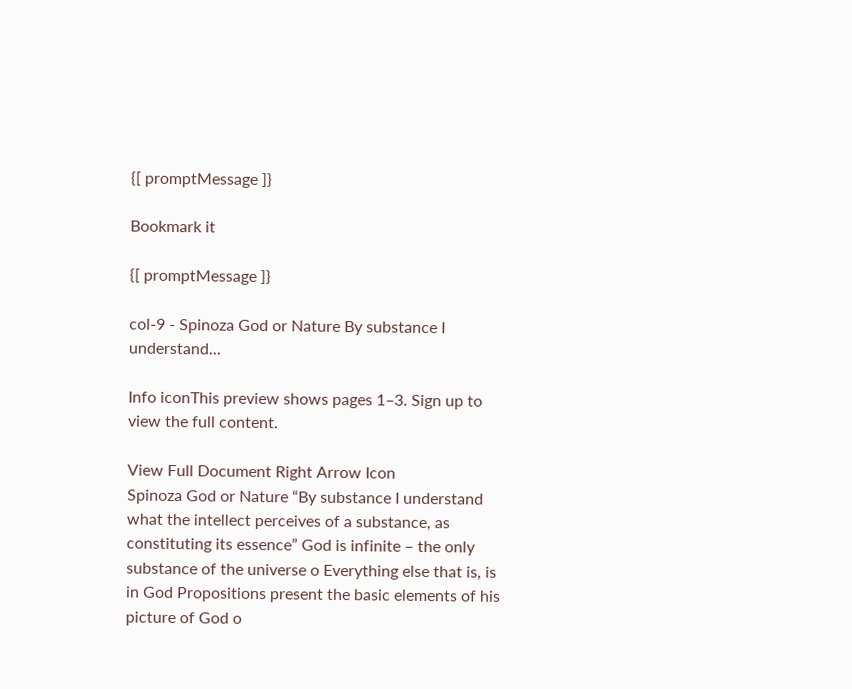{[ promptMessage ]}

Bookmark it

{[ promptMessage ]}

col-9 - Spinoza God or Nature By substance I understand...

Info iconThis preview shows pages 1–3. Sign up to view the full content.

View Full Document Right Arrow Icon
Spinoza God or Nature “By substance I understand what the intellect perceives of a substance, as constituting its essence” God is infinite – the only substance of the universe o Everything else that is, is in God Propositions present the basic elements of his picture of God o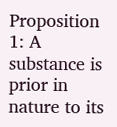Proposition 1: A substance is prior in nature to its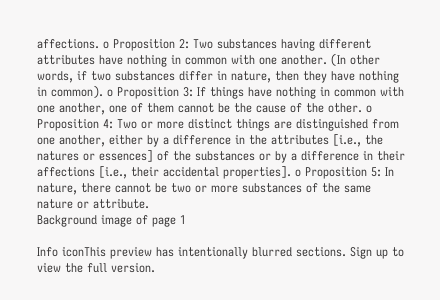affections. o Proposition 2: Two substances having different attributes have nothing in common with one another. (In other words, if two substances differ in nature, then they have nothing in common). o Proposition 3: If things have nothing in common with one another, one of them cannot be the cause of the other. o Proposition 4: Two or more distinct things are distinguished from one another, either by a difference in the attributes [i.e., the natures or essences] of the substances or by a difference in their affections [i.e., their accidental properties]. o Proposition 5: In nature, there cannot be two or more substances of the same nature or attribute.
Background image of page 1

Info iconThis preview has intentionally blurred sections. Sign up to view the full version.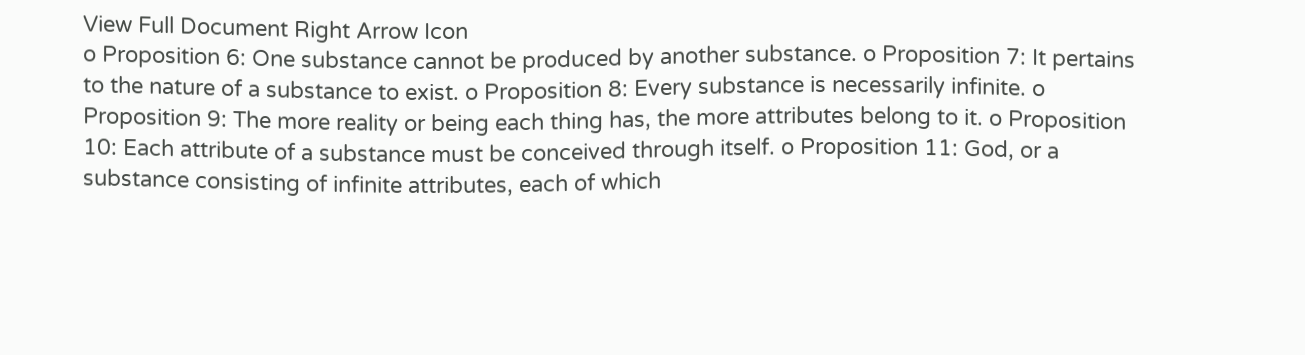View Full Document Right Arrow Icon
o Proposition 6: One substance cannot be produced by another substance. o Proposition 7: It pertains to the nature of a substance to exist. o Proposition 8: Every substance is necessarily infinite. o Proposition 9: The more reality or being each thing has, the more attributes belong to it. o Proposition 10: Each attribute of a substance must be conceived through itself. o Proposition 11: God, or a substance consisting of infinite attributes, each of which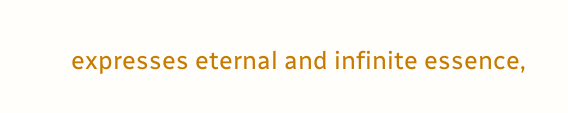expresses eternal and infinite essence,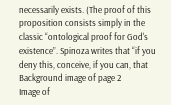necessarily exists. (The proof of this proposition consists simply in the classic “ontological proof for God's existence”. Spinoza writes that “if you deny this, conceive, if you can, that
Background image of page 2
Image of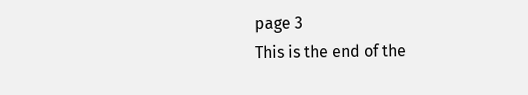page 3
This is the end of the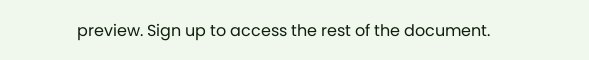preview. Sign up to access the rest of the document.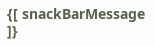{[ snackBarMessage ]}